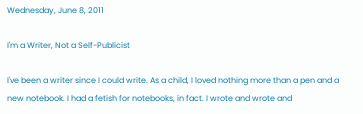Wednesday, June 8, 2011

I'm a Writer, Not a Self-Publicist

I've been a writer since I could write. As a child, I loved nothing more than a pen and a new notebook. I had a fetish for notebooks, in fact. I wrote and wrote and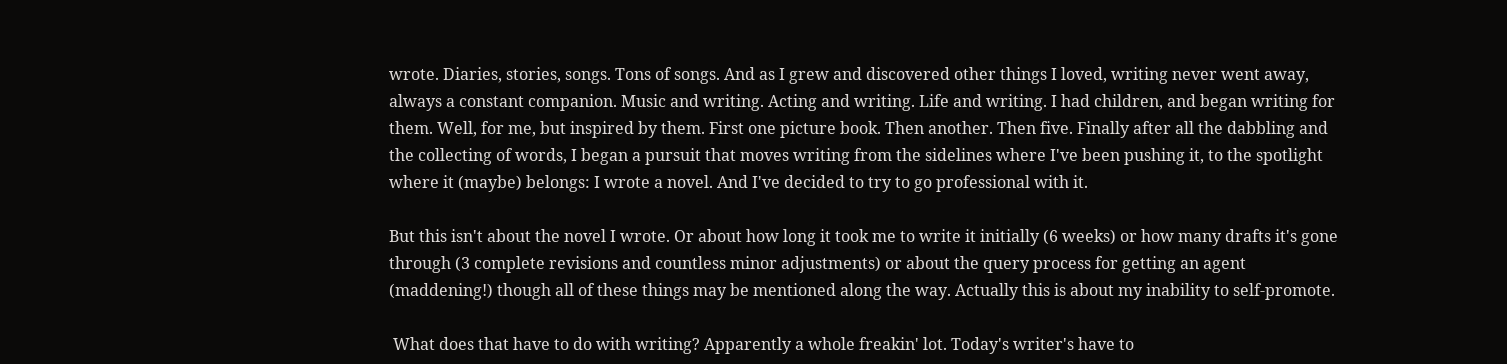wrote. Diaries, stories, songs. Tons of songs. And as I grew and discovered other things I loved, writing never went away, always a constant companion. Music and writing. Acting and writing. Life and writing. I had children, and began writing for them. Well, for me, but inspired by them. First one picture book. Then another. Then five. Finally after all the dabbling and the collecting of words, I began a pursuit that moves writing from the sidelines where I've been pushing it, to the spotlight where it (maybe) belongs: I wrote a novel. And I've decided to try to go professional with it.

But this isn't about the novel I wrote. Or about how long it took me to write it initially (6 weeks) or how many drafts it's gone through (3 complete revisions and countless minor adjustments) or about the query process for getting an agent (maddening!) though all of these things may be mentioned along the way. Actually this is about my inability to self-promote.

 What does that have to do with writing? Apparently a whole freakin' lot. Today's writer's have to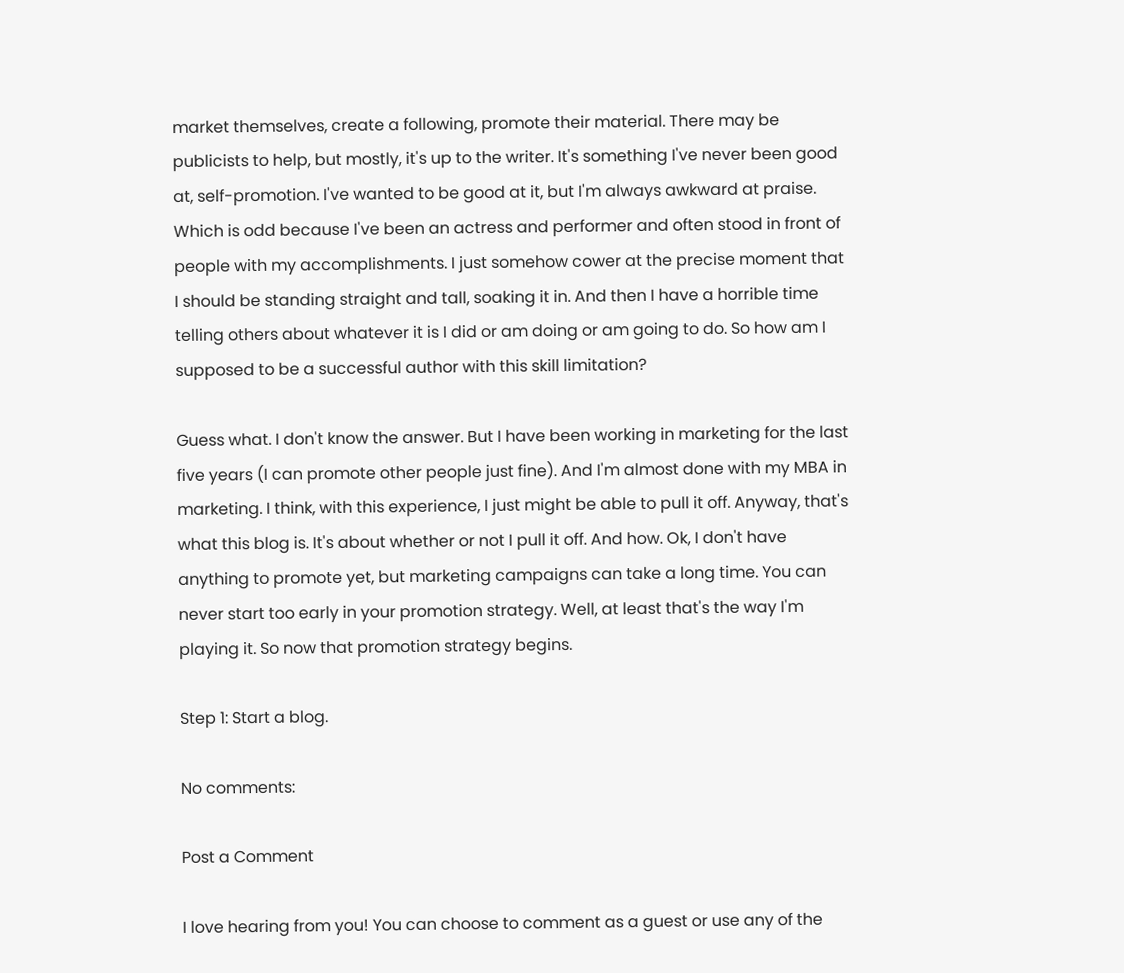market themselves, create a following, promote their material. There may be publicists to help, but mostly, it's up to the writer. It's something I've never been good at, self-promotion. I've wanted to be good at it, but I'm always awkward at praise. Which is odd because I've been an actress and performer and often stood in front of people with my accomplishments. I just somehow cower at the precise moment that I should be standing straight and tall, soaking it in. And then I have a horrible time telling others about whatever it is I did or am doing or am going to do. So how am I supposed to be a successful author with this skill limitation?

Guess what. I don't know the answer. But I have been working in marketing for the last five years (I can promote other people just fine). And I'm almost done with my MBA in marketing. I think, with this experience, I just might be able to pull it off. Anyway, that's what this blog is. It's about whether or not I pull it off. And how. Ok, I don't have anything to promote yet, but marketing campaigns can take a long time. You can never start too early in your promotion strategy. Well, at least that's the way I'm playing it. So now that promotion strategy begins.

Step 1: Start a blog.

No comments:

Post a Comment

I love hearing from you! You can choose to comment as a guest or use any of the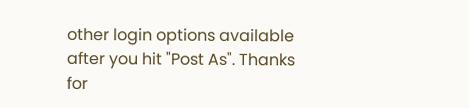other login options available after you hit "Post As". Thanks for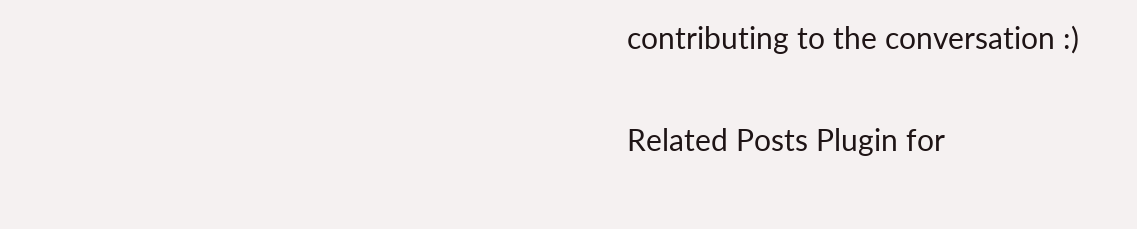contributing to the conversation :)

Related Posts Plugin for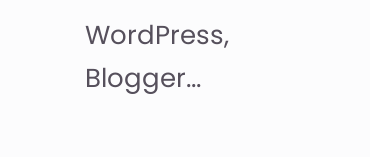WordPress, Blogger...